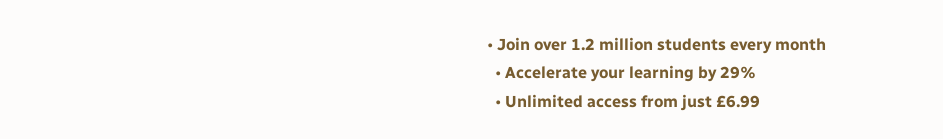• Join over 1.2 million students every month
  • Accelerate your learning by 29%
  • Unlimited access from just £6.99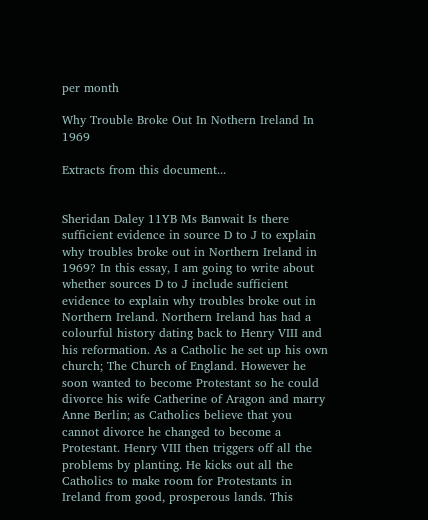per month

Why Trouble Broke Out In Nothern Ireland In 1969

Extracts from this document...


Sheridan Daley 11YB Ms Banwait Is there sufficient evidence in source D to J to explain why troubles broke out in Northern Ireland in 1969? In this essay, I am going to write about whether sources D to J include sufficient evidence to explain why troubles broke out in Northern Ireland. Northern Ireland has had a colourful history dating back to Henry VIII and his reformation. As a Catholic he set up his own church; The Church of England. However he soon wanted to become Protestant so he could divorce his wife Catherine of Aragon and marry Anne Berlin; as Catholics believe that you cannot divorce he changed to become a Protestant. Henry VIII then triggers off all the problems by planting. He kicks out all the Catholics to make room for Protestants in Ireland from good, prosperous lands. This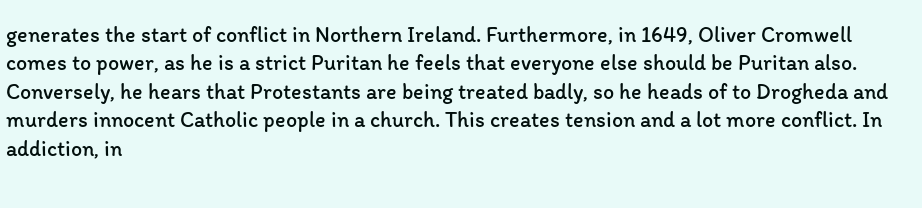generates the start of conflict in Northern Ireland. Furthermore, in 1649, Oliver Cromwell comes to power, as he is a strict Puritan he feels that everyone else should be Puritan also. Conversely, he hears that Protestants are being treated badly, so he heads of to Drogheda and murders innocent Catholic people in a church. This creates tension and a lot more conflict. In addiction, in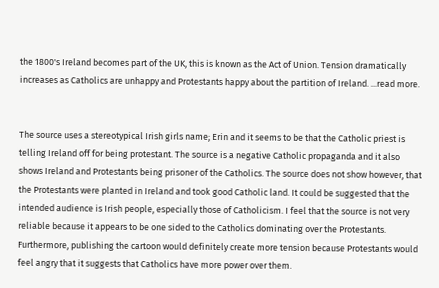the 1800's Ireland becomes part of the UK, this is known as the Act of Union. Tension dramatically increases as Catholics are unhappy and Protestants happy about the partition of Ireland. ...read more.


The source uses a stereotypical Irish girls name; Erin and it seems to be that the Catholic priest is telling Ireland off for being protestant. The source is a negative Catholic propaganda and it also shows Ireland and Protestants being prisoner of the Catholics. The source does not show however, that the Protestants were planted in Ireland and took good Catholic land. It could be suggested that the intended audience is Irish people, especially those of Catholicism. I feel that the source is not very reliable because it appears to be one sided to the Catholics dominating over the Protestants. Furthermore, publishing the cartoon would definitely create more tension because Protestants would feel angry that it suggests that Catholics have more power over them.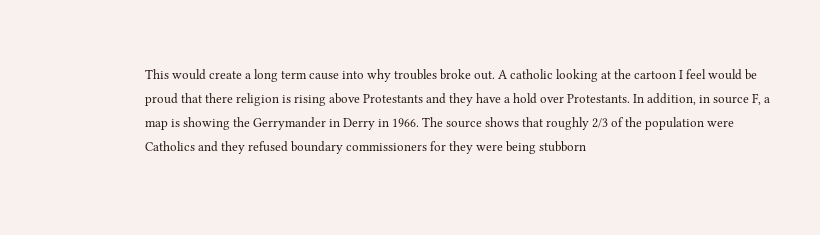This would create a long term cause into why troubles broke out. A catholic looking at the cartoon I feel would be proud that there religion is rising above Protestants and they have a hold over Protestants. In addition, in source F, a map is showing the Gerrymander in Derry in 1966. The source shows that roughly 2/3 of the population were Catholics and they refused boundary commissioners for they were being stubborn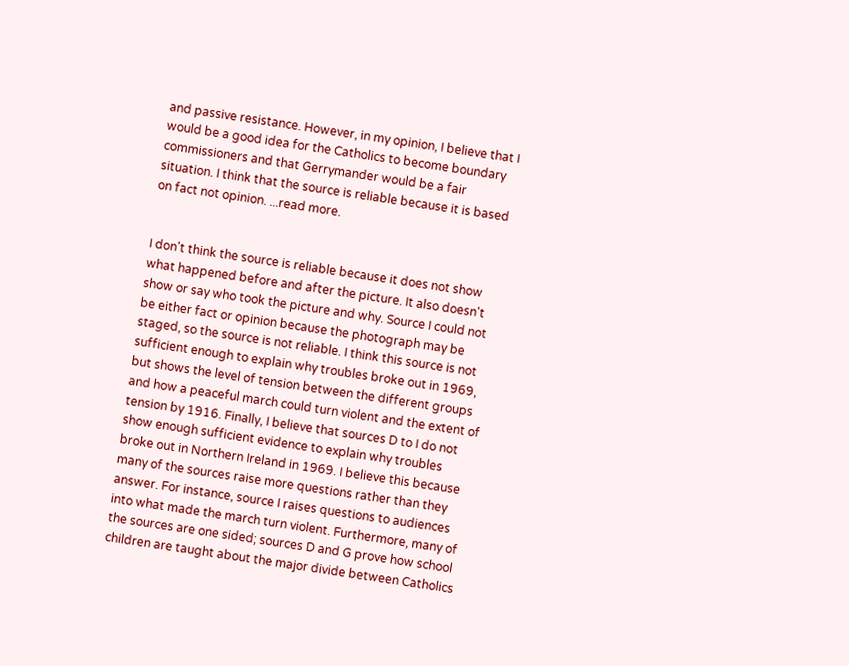and passive resistance. However, in my opinion, I believe that I would be a good idea for the Catholics to become boundary commissioners and that Gerrymander would be a fair situation. I think that the source is reliable because it is based on fact not opinion. ...read more.


I don't think the source is reliable because it does not show what happened before and after the picture. It also doesn't show or say who took the picture and why. Source I could not be either fact or opinion because the photograph may be staged, so the source is not reliable. I think this source is not sufficient enough to explain why troubles broke out in 1969, but shows the level of tension between the different groups and how a peaceful march could turn violent and the extent of tension by 1916. Finally, I believe that sources D to I do not show enough sufficient evidence to explain why troubles broke out in Northern Ireland in 1969. I believe this because many of the sources raise more questions rather than they answer. For instance, source I raises questions to audiences into what made the march turn violent. Furthermore, many of the sources are one sided; sources D and G prove how school children are taught about the major divide between Catholics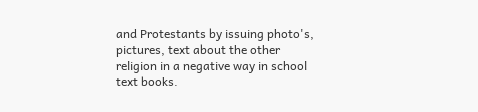and Protestants by issuing photo's, pictures, text about the other religion in a negative way in school text books.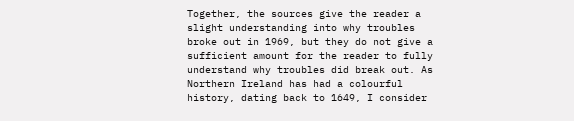Together, the sources give the reader a slight understanding into why troubles broke out in 1969, but they do not give a sufficient amount for the reader to fully understand why troubles did break out. As Northern Ireland has had a colourful history, dating back to 1649, I consider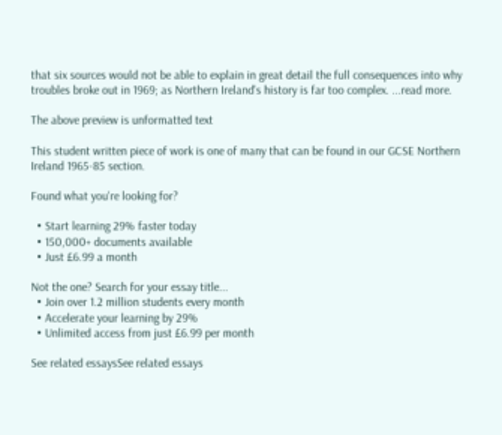that six sources would not be able to explain in great detail the full consequences into why troubles broke out in 1969; as Northern Ireland's history is far too complex. ...read more.

The above preview is unformatted text

This student written piece of work is one of many that can be found in our GCSE Northern Ireland 1965-85 section.

Found what you're looking for?

  • Start learning 29% faster today
  • 150,000+ documents available
  • Just £6.99 a month

Not the one? Search for your essay title...
  • Join over 1.2 million students every month
  • Accelerate your learning by 29%
  • Unlimited access from just £6.99 per month

See related essaysSee related essays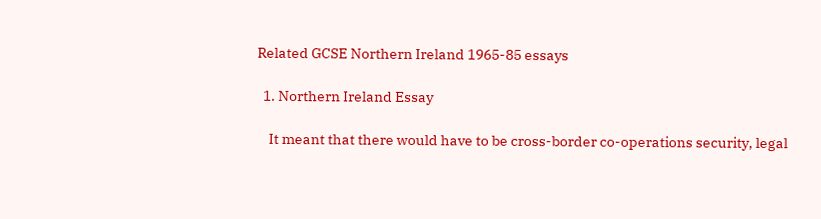Related GCSE Northern Ireland 1965-85 essays

  1. Northern Ireland Essay

    It meant that there would have to be cross-border co-operations security, legal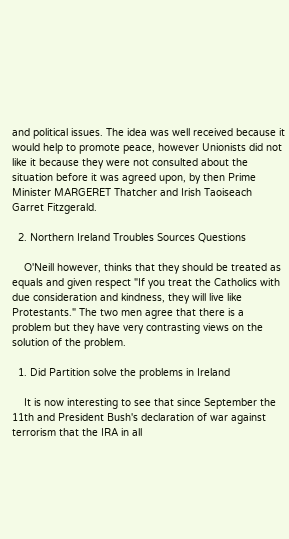and political issues. The idea was well received because it would help to promote peace, however Unionists did not like it because they were not consulted about the situation before it was agreed upon, by then Prime Minister MARGERET Thatcher and Irish Taoiseach Garret Fitzgerald.

  2. Northern Ireland Troubles Sources Questions

    O'Neill however, thinks that they should be treated as equals and given respect "If you treat the Catholics with due consideration and kindness, they will live like Protestants." The two men agree that there is a problem but they have very contrasting views on the solution of the problem.

  1. Did Partition solve the problems in Ireland

    It is now interesting to see that since September the 11th and President Bush's declaration of war against terrorism that the IRA in all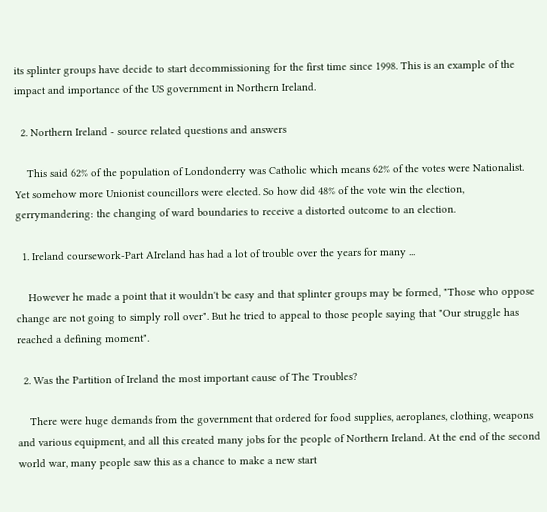its splinter groups have decide to start decommissioning for the first time since 1998. This is an example of the impact and importance of the US government in Northern Ireland.

  2. Northern Ireland - source related questions and answers

    This said 62% of the population of Londonderry was Catholic which means 62% of the votes were Nationalist. Yet somehow more Unionist councillors were elected. So how did 48% of the vote win the election, gerrymandering: the changing of ward boundaries to receive a distorted outcome to an election.

  1. Ireland coursework-Part AIreland has had a lot of trouble over the years for many ...

    However he made a point that it wouldn't be easy and that splinter groups may be formed, "Those who oppose change are not going to simply roll over". But he tried to appeal to those people saying that "Our struggle has reached a defining moment".

  2. Was the Partition of Ireland the most important cause of The Troubles?

    There were huge demands from the government that ordered for food supplies, aeroplanes, clothing, weapons and various equipment, and all this created many jobs for the people of Northern Ireland. At the end of the second world war, many people saw this as a chance to make a new start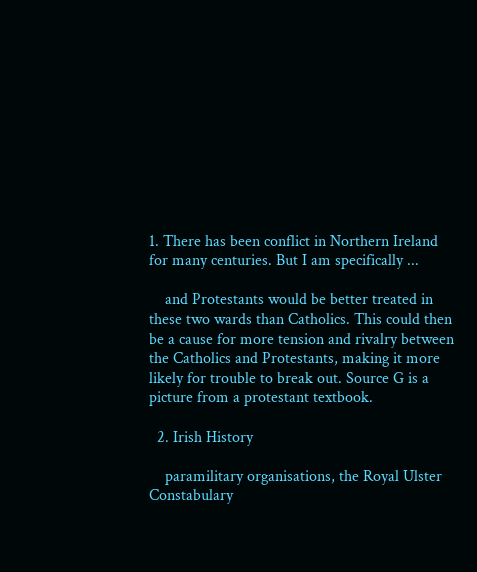1. There has been conflict in Northern Ireland for many centuries. But I am specifically ...

    and Protestants would be better treated in these two wards than Catholics. This could then be a cause for more tension and rivalry between the Catholics and Protestants, making it more likely for trouble to break out. Source G is a picture from a protestant textbook.

  2. Irish History

    paramilitary organisations, the Royal Ulster Constabulary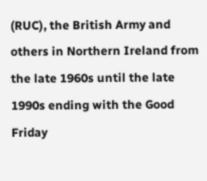(RUC), the British Army and others in Northern Ireland from the late 1960s until the late 1990s ending with the Good Friday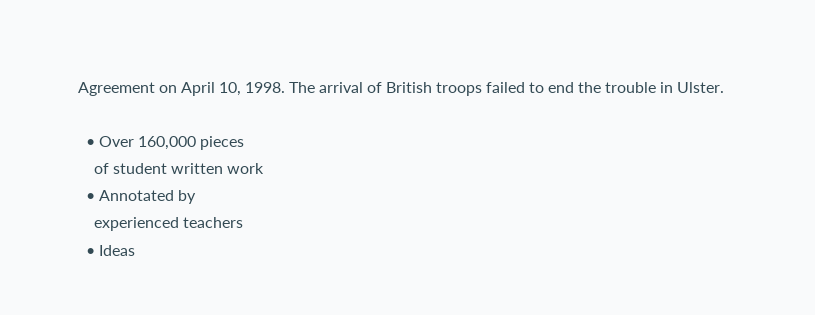Agreement on April 10, 1998. The arrival of British troops failed to end the trouble in Ulster.

  • Over 160,000 pieces
    of student written work
  • Annotated by
    experienced teachers
  • Ideas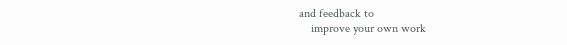and feedback to
    improve your own work